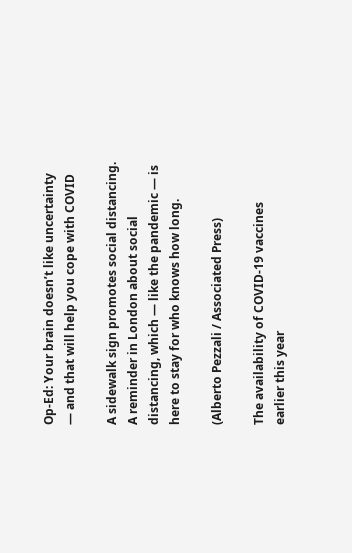Op-Ed: Your brain doesn’t like uncertainty — and that will help you cope with COVID

A sidewalk sign promotes social distancing.
A reminder in London about social distancing, which — like the pandemic — is here to stay for who knows how long.

(Alberto Pezzali / Associated Press)

The availability of COVID-19 vaccines earlier this year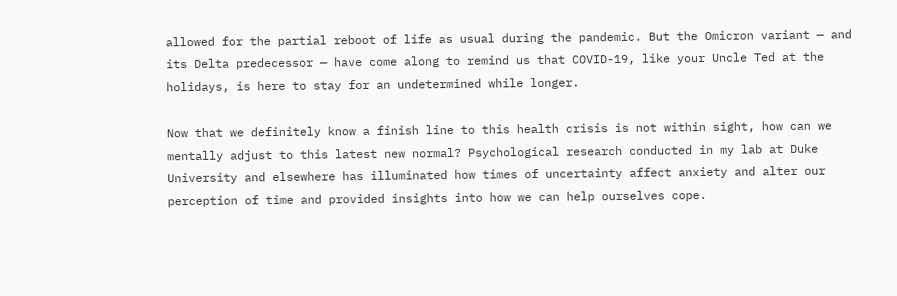allowed for the partial reboot of life as usual during the pandemic. But the Omicron variant — and its Delta predecessor — have come along to remind us that COVID-19, like your Uncle Ted at the holidays, is here to stay for an undetermined while longer.

Now that we definitely know a finish line to this health crisis is not within sight, how can we mentally adjust to this latest new normal? Psychological research conducted in my lab at Duke University and elsewhere has illuminated how times of uncertainty affect anxiety and alter our perception of time and provided insights into how we can help ourselves cope.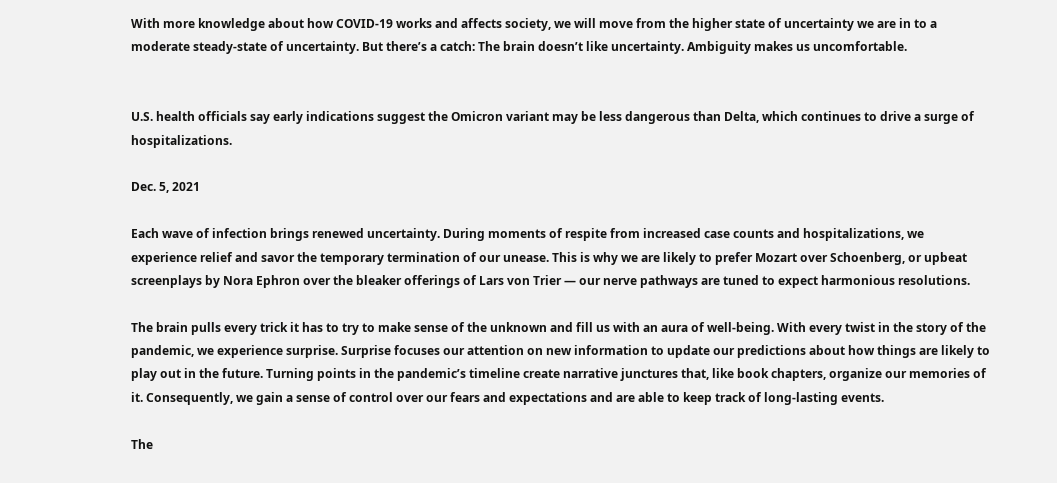With more knowledge about how COVID-19 works and affects society, we will move from the higher state of uncertainty we are in to a moderate steady-state of uncertainty. But there’s a catch: The brain doesn’t like uncertainty. Ambiguity makes us uncomfortable.


U.S. health officials say early indications suggest the Omicron variant may be less dangerous than Delta, which continues to drive a surge of hospitalizations.

Dec. 5, 2021

Each wave of infection brings renewed uncertainty. During moments of respite from increased case counts and hospitalizations, we experience relief and savor the temporary termination of our unease. This is why we are likely to prefer Mozart over Schoenberg, or upbeat screenplays by Nora Ephron over the bleaker offerings of Lars von Trier — our nerve pathways are tuned to expect harmonious resolutions.

The brain pulls every trick it has to try to make sense of the unknown and fill us with an aura of well-being. With every twist in the story of the pandemic, we experience surprise. Surprise focuses our attention on new information to update our predictions about how things are likely to play out in the future. Turning points in the pandemic’s timeline create narrative junctures that, like book chapters, organize our memories of it. Consequently, we gain a sense of control over our fears and expectations and are able to keep track of long-lasting events.

The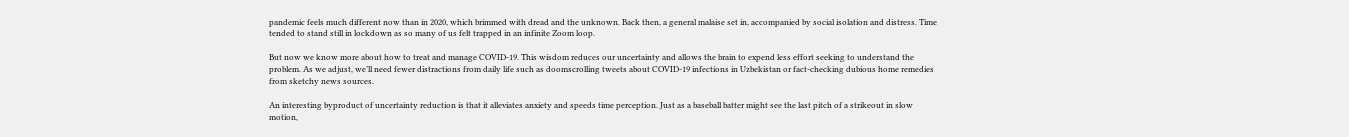pandemic feels much different now than in 2020, which brimmed with dread and the unknown. Back then, a general malaise set in, accompanied by social isolation and distress. Time tended to stand still in lockdown as so many of us felt trapped in an infinite Zoom loop.

But now we know more about how to treat and manage COVID-19. This wisdom reduces our uncertainty and allows the brain to expend less effort seeking to understand the problem. As we adjust, we’ll need fewer distractions from daily life such as doomscrolling tweets about COVID-19 infections in Uzbekistan or fact-checking dubious home remedies from sketchy news sources.

An interesting byproduct of uncertainty reduction is that it alleviates anxiety and speeds time perception. Just as a baseball batter might see the last pitch of a strikeout in slow motion,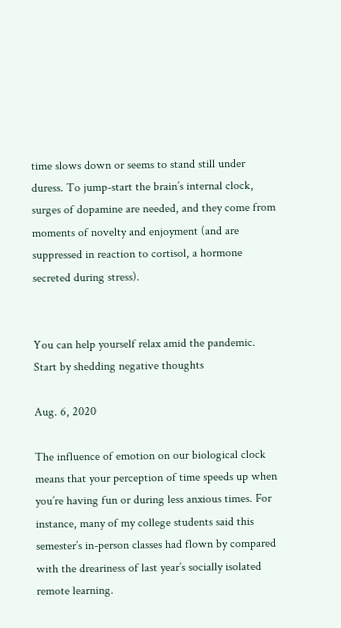time slows down or seems to stand still under duress. To jump-start the brain’s internal clock, surges of dopamine are needed, and they come from moments of novelty and enjoyment (and are suppressed in reaction to cortisol, a hormone secreted during stress).


You can help yourself relax amid the pandemic. Start by shedding negative thoughts

Aug. 6, 2020

The influence of emotion on our biological clock means that your perception of time speeds up when you’re having fun or during less anxious times. For instance, many of my college students said this semester’s in-person classes had flown by compared with the dreariness of last year’s socially isolated remote learning.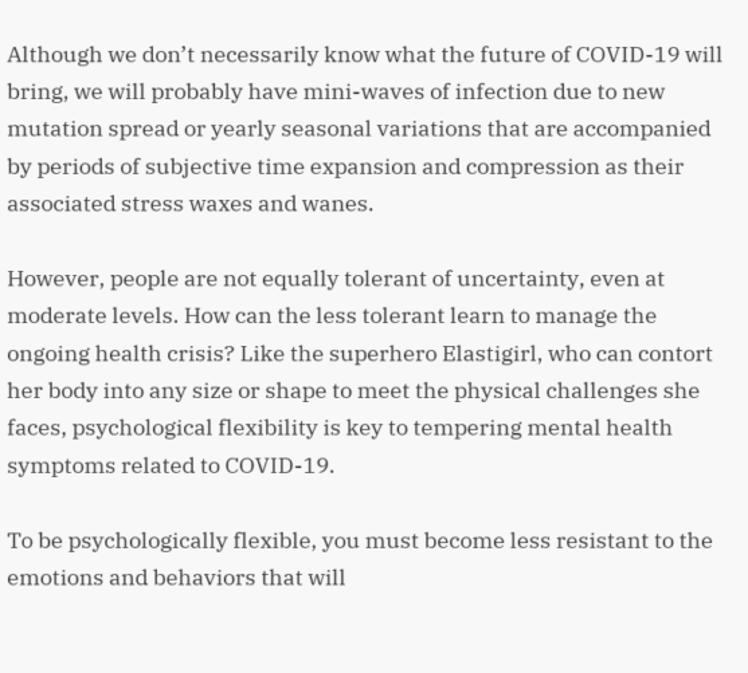Although we don’t necessarily know what the future of COVID-19 will bring, we will probably have mini-waves of infection due to new mutation spread or yearly seasonal variations that are accompanied by periods of subjective time expansion and compression as their associated stress waxes and wanes.

However, people are not equally tolerant of uncertainty, even at moderate levels. How can the less tolerant learn to manage the ongoing health crisis? Like the superhero Elastigirl, who can contort her body into any size or shape to meet the physical challenges she faces, psychological flexibility is key to tempering mental health symptoms related to COVID-19.

To be psychologically flexible, you must become less resistant to the emotions and behaviors that will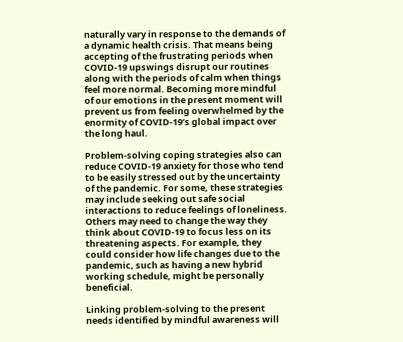naturally vary in response to the demands of a dynamic health crisis. That means being accepting of the frustrating periods when COVID-19 upswings disrupt our routines along with the periods of calm when things feel more normal. Becoming more mindful of our emotions in the present moment will prevent us from feeling overwhelmed by the enormity of COVID-19’s global impact over the long haul.

Problem-solving coping strategies also can reduce COVID-19 anxiety for those who tend to be easily stressed out by the uncertainty of the pandemic. For some, these strategies may include seeking out safe social interactions to reduce feelings of loneliness. Others may need to change the way they think about COVID-19 to focus less on its threatening aspects. For example, they could consider how life changes due to the pandemic, such as having a new hybrid working schedule, might be personally beneficial.

Linking problem-solving to the present needs identified by mindful awareness will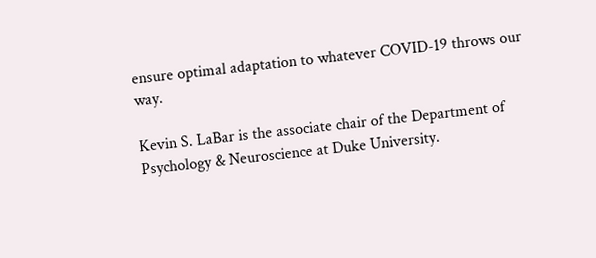ensure optimal adaptation to whatever COVID-19 throws our way.

Kevin S. LaBar is the associate chair of the Department of Psychology & Neuroscience at Duke University.